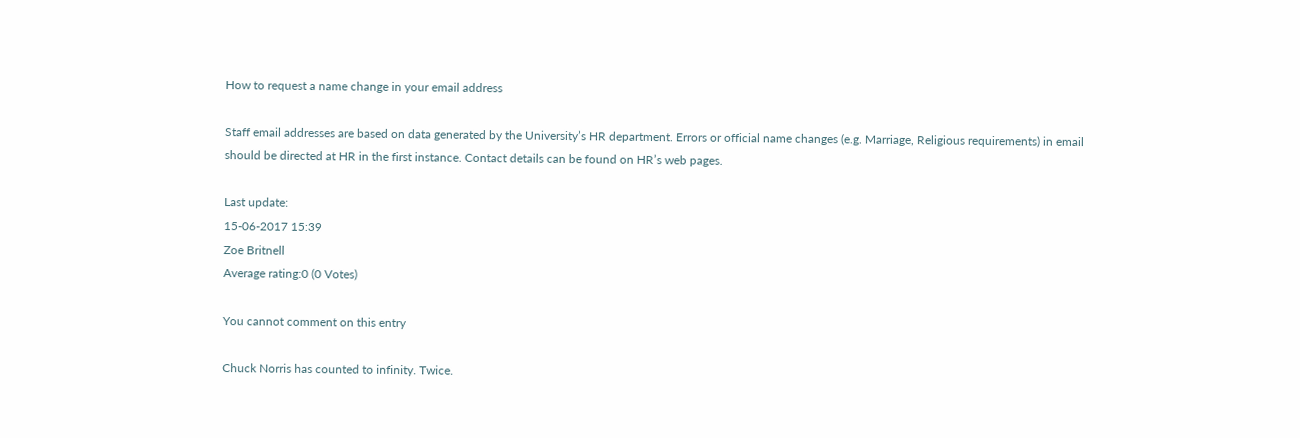How to request a name change in your email address

Staff email addresses are based on data generated by the University’s HR department. Errors or official name changes (e.g. Marriage, Religious requirements) in email should be directed at HR in the first instance. Contact details can be found on HR’s web pages.

Last update:
15-06-2017 15:39
Zoe Britnell
Average rating:0 (0 Votes)

You cannot comment on this entry

Chuck Norris has counted to infinity. Twice.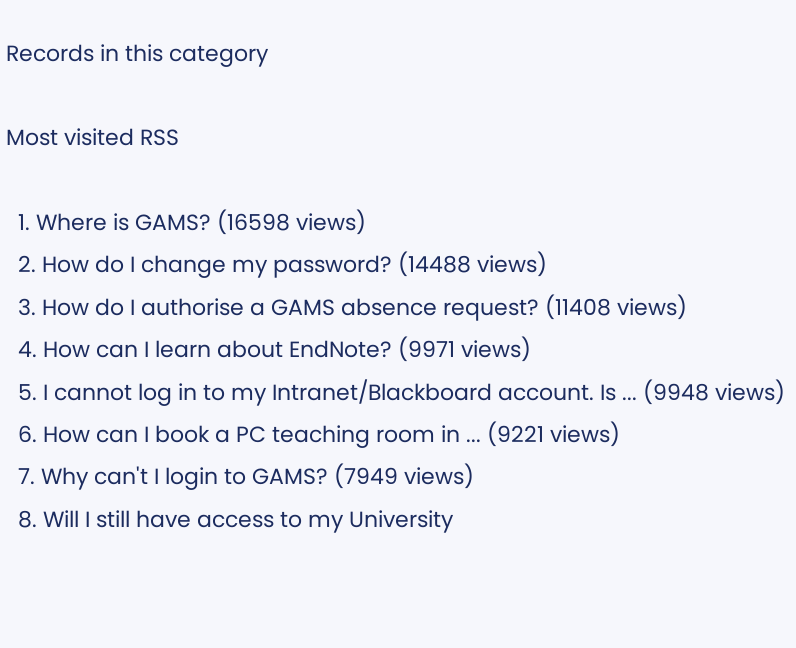Records in this category

Most visited RSS

  1. Where is GAMS? (16598 views)
  2. How do I change my password? (14488 views)
  3. How do I authorise a GAMS absence request? (11408 views)
  4. How can I learn about EndNote? (9971 views)
  5. I cannot log in to my Intranet/Blackboard account. Is ... (9948 views)
  6. How can I book a PC teaching room in ... (9221 views)
  7. Why can't I login to GAMS? (7949 views)
  8. Will I still have access to my University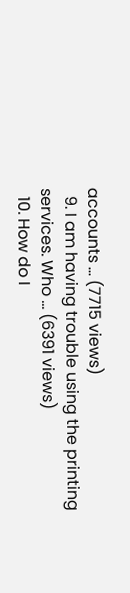accounts ... (7715 views)
  9. I am having trouble using the printing services. Who ... (6391 views)
  10. How do I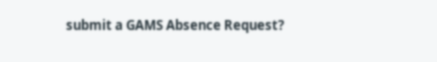submit a GAMS Absence Request?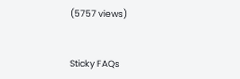(5757 views)


Sticky FAQs